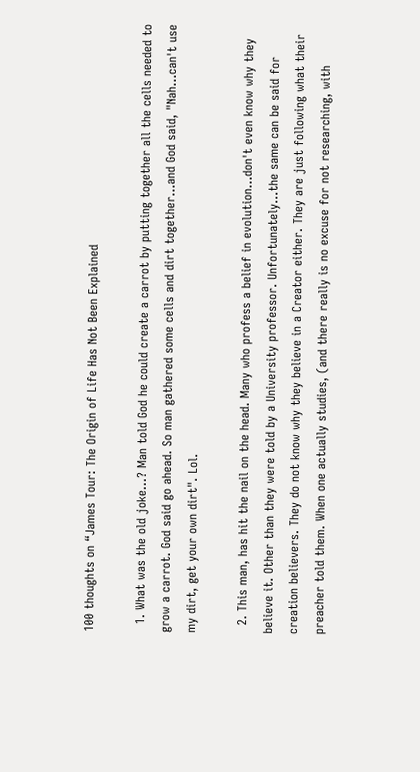100 thoughts on “James Tour: The Origin of Life Has Not Been Explained

  1. What was the old joke…? Man told God he could create a carrot by putting together all the cells needed to grow a carrot. God said go ahead. So man gathered some cells and dirt together…and God said, "Nah…can't use my dirt, get your own dirt". Lol.

  2. This man, has hit the nail on the head. Many who profess a belief in evolution…don't even know why they believe it. Other than they were told by a University professor. Unfortunately…the same can be said for creation believers. They do not know why they believe in a Creator either. They are just following what their preacher told them. When one actually studies, (and there really is no excuse for not researching, with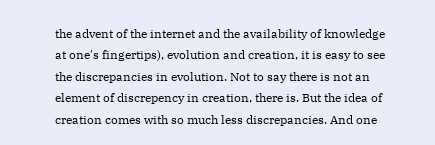the advent of the internet and the availability of knowledge at one's fingertips), evolution and creation, it is easy to see the discrepancies in evolution. Not to say there is not an element of discrepency in creation, there is. But the idea of creation comes with so much less discrepancies. And one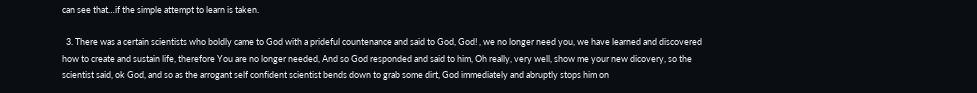can see that…if the simple attempt to learn is taken.

  3. There was a certain scientists who boldly came to God with a prideful countenance and said to God, God! , we no longer need you, we have learned and discovered how to create and sustain life, therefore You are no longer needed, And so God responded and said to him, Oh really, very well, show me your new dicovery, so the scientist said, ok God, and so as the arrogant self confident scientist bends down to grab some dirt, God immediately and abruptly stops him on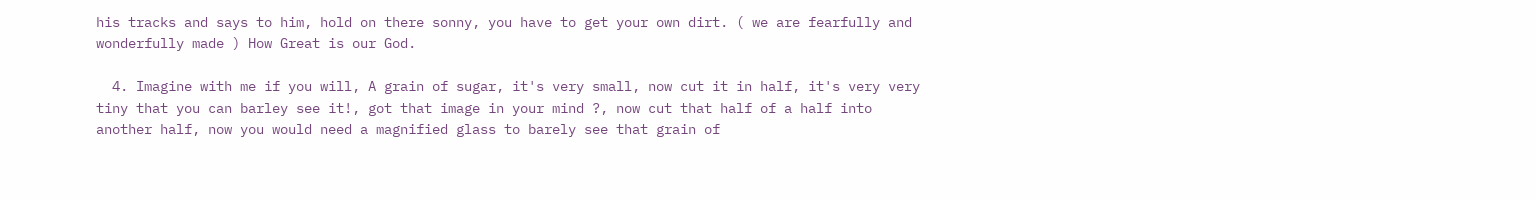his tracks and says to him, hold on there sonny, you have to get your own dirt. ( we are fearfully and wonderfully made ) How Great is our God.

  4. Imagine with me if you will, A grain of sugar, it's very small, now cut it in half, it's very very tiny that you can barley see it!, got that image in your mind ?, now cut that half of a half into another half, now you would need a magnified glass to barely see that grain of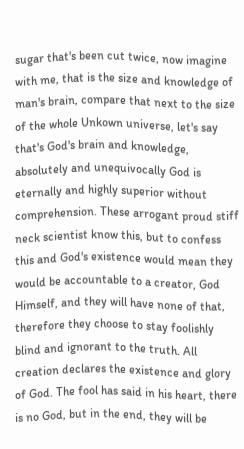sugar that's been cut twice, now imagine with me, that is the size and knowledge of man's brain, compare that next to the size of the whole Unkown universe, let's say that's God's brain and knowledge, absolutely and unequivocally God is eternally and highly superior without comprehension. These arrogant proud stiff neck scientist know this, but to confess this and God's existence would mean they would be accountable to a creator, God Himself, and they will have none of that, therefore they choose to stay foolishly blind and ignorant to the truth. All creation declares the existence and glory of God. The fool has said in his heart, there is no God, but in the end, they will be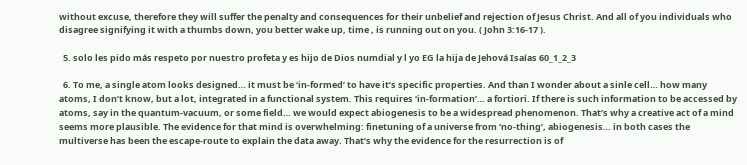without excuse, therefore they will suffer the penalty and consequences for their unbelief and rejection of Jesus Christ. And all of you individuals who disagree signifying it with a thumbs down, you better wake up, time , is running out on you. ( John 3:16-17 ).

  5. solo les pido más respeto por nuestro profeta y es hijo de Dios numdial y l yo EG la hija de Jehová Isaías 60_1_2_3

  6. To me, a single atom looks designed… it must be ‘in-formed’ to have it’s specific properties. And than I wonder about a sinle cell… how many atoms, I don’t know, but a lot, integrated in a functional system. This requires ‘in-formation’… a fortiori. If there is such information to be accessed by atoms, say in the quantum-vacuum, or some field… we would expect abiogenesis to be a widespread phenomenon. That’s why a creative act of a mind seems more plausible. The evidence for that mind is overwhelming: finetuning of a universe from ‘no-thing’, abiogenesis… in both cases the multiverse has been the escape-route to explain the data away. That’s why the evidence for the resurrection is of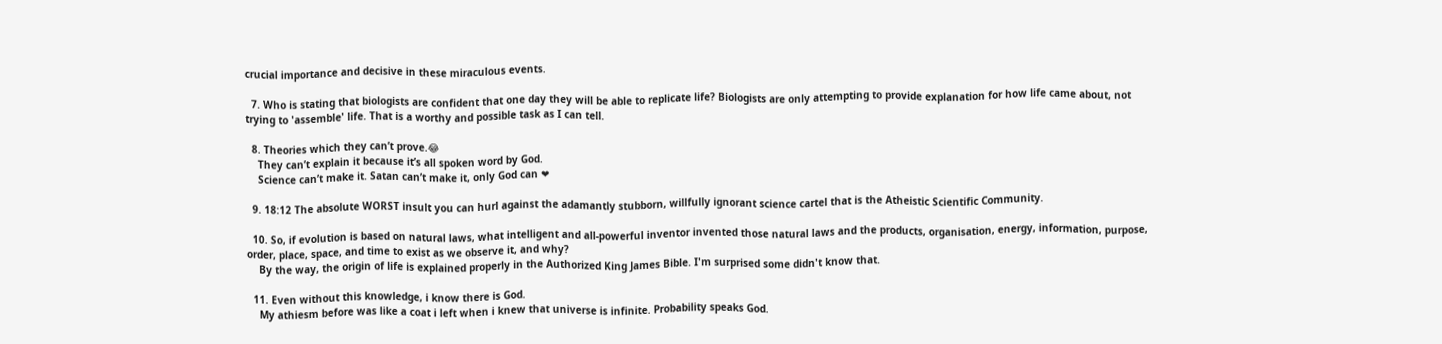crucial importance and decisive in these miraculous events.

  7. Who is stating that biologists are confident that one day they will be able to replicate life? Biologists are only attempting to provide explanation for how life came about, not trying to 'assemble' life. That is a worthy and possible task as I can tell.

  8. Theories which they can’t prove.😂
    They can’t explain it because it’s all spoken word by God.
    Science can’t make it. Satan can’t make it, only God can ❤

  9. 18:12 The absolute WORST insult you can hurl against the adamantly stubborn, willfully ignorant science cartel that is the Atheistic Scientific Community.

  10. So, if evolution is based on natural laws, what intelligent and all-powerful inventor invented those natural laws and the products, organisation, energy, information, purpose, order, place, space, and time to exist as we observe it, and why?
    By the way, the origin of life is explained properly in the Authorized King James Bible. I'm surprised some didn't know that.

  11. Even without this knowledge, i know there is God.
    My athiesm before was like a coat i left when i knew that universe is infinite. Probability speaks God.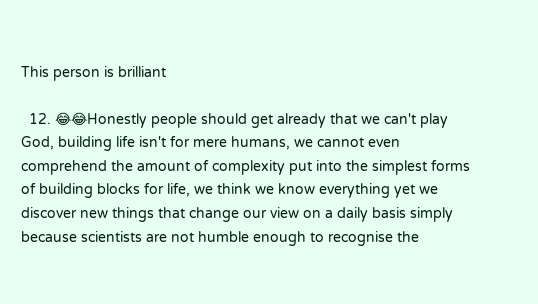This person is brilliant

  12. 😂😂Honestly people should get already that we can't play God, building life isn't for mere humans, we cannot even comprehend the amount of complexity put into the simplest forms of building blocks for life, we think we know everything yet we discover new things that change our view on a daily basis simply because scientists are not humble enough to recognise the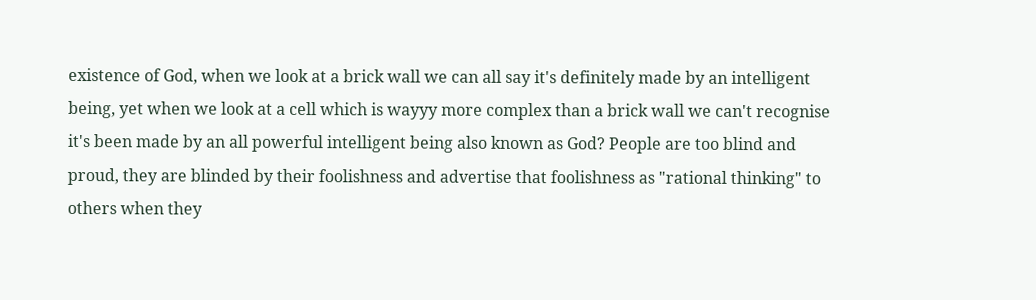existence of God, when we look at a brick wall we can all say it's definitely made by an intelligent being, yet when we look at a cell which is wayyy more complex than a brick wall we can't recognise it's been made by an all powerful intelligent being also known as God? People are too blind and proud, they are blinded by their foolishness and advertise that foolishness as "rational thinking" to others when they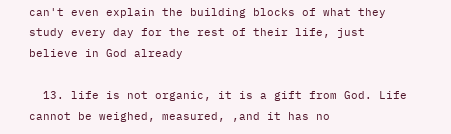can't even explain the building blocks of what they study every day for the rest of their life, just believe in God already

  13. life is not organic, it is a gift from God. Life cannot be weighed, measured, ,and it has no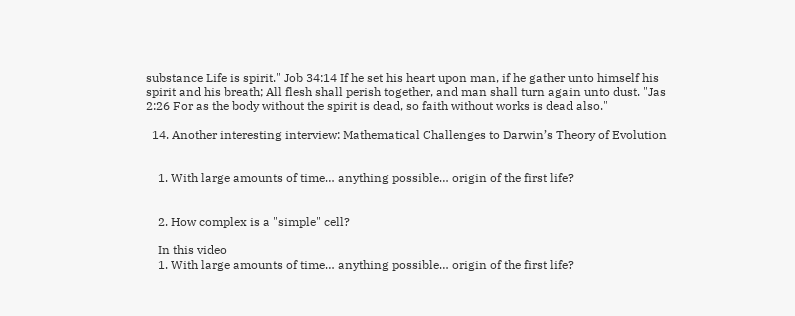substance Life is spirit." Job 34:14 If he set his heart upon man, if he gather unto himself his spirit and his breath; All flesh shall perish together, and man shall turn again unto dust. "Jas 2:26 For as the body without the spirit is dead, so faith without works is dead also."

  14. Another interesting interview: Mathematical Challenges to Darwin’s Theory of Evolution


    1. With large amounts of time… anything possible… origin of the first life?


    2. How complex is a "simple" cell?

    In this video
    1. With large amounts of time… anything possible… origin of the first life?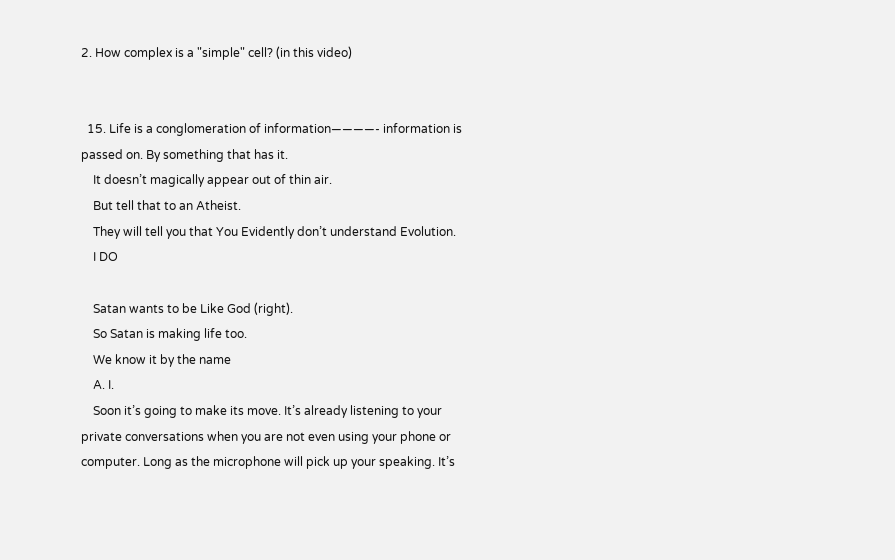2. How complex is a "simple" cell? (in this video)


  15. Life is a conglomeration of information————- information is passed on. By something that has it.
    It doesn’t magically appear out of thin air.
    But tell that to an Atheist.
    They will tell you that You Evidently don’t understand Evolution.
    I DO

    Satan wants to be Like God (right).
    So Satan is making life too.
    We know it by the name
    A. I.
    Soon it’s going to make its move. It’s already listening to your private conversations when you are not even using your phone or computer. Long as the microphone will pick up your speaking. It’s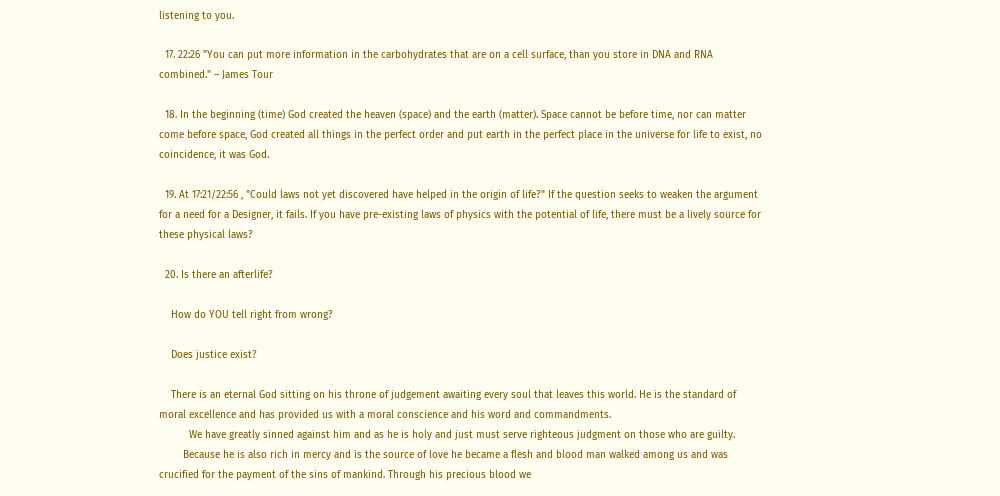listening to you.

  17. 22:26 "You can put more information in the carbohydrates that are on a cell surface, than you store in DNA and RNA combined." – James Tour

  18. In the beginning (time) God created the heaven (space) and the earth (matter). Space cannot be before time, nor can matter come before space, God created all things in the perfect order and put earth in the perfect place in the universe for life to exist, no coincidence, it was God.

  19. At 17:21/22:56 , "Could laws not yet discovered have helped in the origin of life?" If the question seeks to weaken the argument for a need for a Designer, it fails. If you have pre-existing laws of physics with the potential of life, there must be a lively source for these physical laws?

  20. Is there an afterlife?

    How do YOU tell right from wrong?

    Does justice exist?

    There is an eternal God sitting on his throne of judgement awaiting every soul that leaves this world. He is the standard of moral excellence and has provided us with a moral conscience and his word and commandments.
          We have greatly sinned against him and as he is holy and just must serve righteous judgment on those who are guilty.
        Because he is also rich in mercy and is the source of love he became a flesh and blood man walked among us and was crucified for the payment of the sins of mankind. Through his precious blood we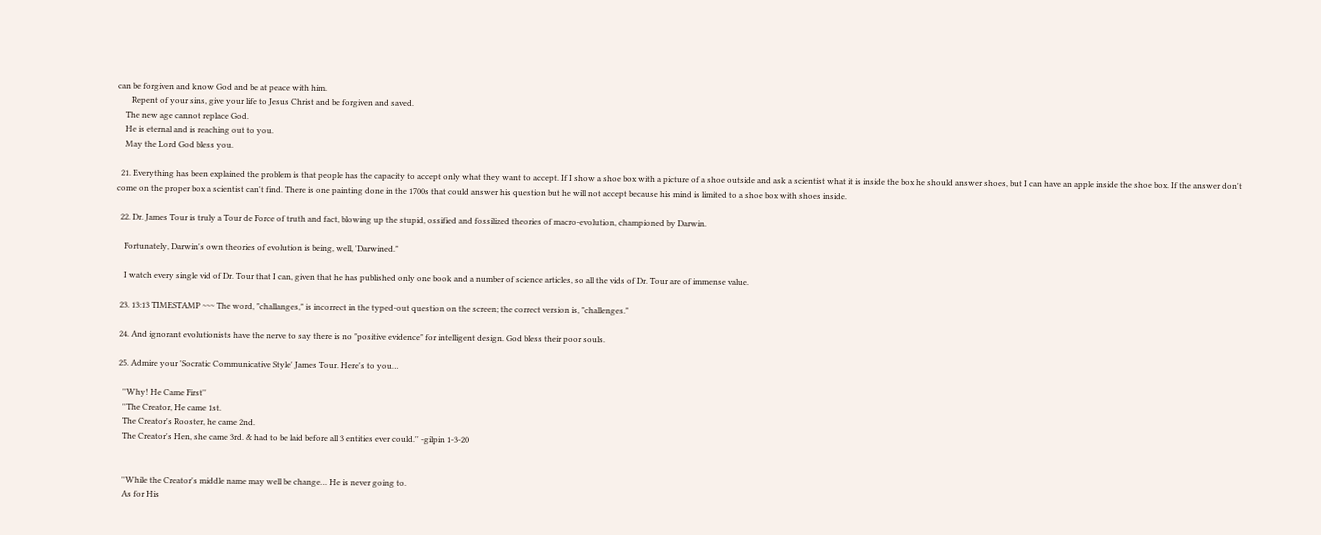can be forgiven and know God and be at peace with him.
       Repent of your sins, give your life to Jesus Christ and be forgiven and saved.
    The new age cannot replace God.
    He is eternal and is reaching out to you.
    May the Lord God bless you.

  21. Everything has been explained the problem is that people has the capacity to accept only what they want to accept. If I show a shoe box with a picture of a shoe outside and ask a scientist what it is inside the box he should answer shoes, but I can have an apple inside the shoe box. If the answer don't come on the proper box a scientist can't find. There is one painting done in the 1700s that could answer his question but he will not accept because his mind is limited to a shoe box with shoes inside.

  22. Dr. James Tour is truly a Tour de Force of truth and fact, blowing up the stupid, ossified and fossilized theories of macro-evolution, championed by Darwin.

    Fortunately, Darwin's own theories of evolution is being, well, 'Darwined."

    I watch every single vid of Dr. Tour that I can, given that he has published only one book and a number of science articles, so all the vids of Dr. Tour are of immense value.

  23. 13:13 TIMESTAMP ~~~ The word, "challanges," is incorrect in the typed-out question on the screen; the correct version is, "challenges."

  24. And ignorant evolutionists have the nerve to say there is no "positive evidence" for intelligent design. God bless their poor souls.

  25. Admire your 'Socratic Communicative Style' James Tour. Here's to you…

    ''Why! He Came First''
    ''The Creator, He came 1st.
    The Creator's Rooster, he came 2nd.
    The Creator's Hen, she came 3rd. & had to be laid before all 3 entities ever could.'' -gilpin 1-3-20


    ''While the Creator's middle name may well be change… He is never going to.
    As for His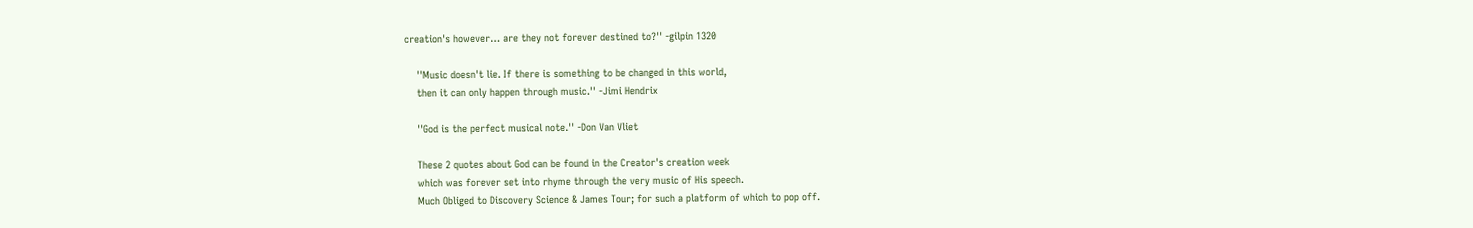creation's however… are they not forever destined to?'' -gilpin 1320

    ''Music doesn't lie. If there is something to be changed in this world,
    then it can only happen through music.'' -Jimi Hendrix

    ''God is the perfect musical note.'' -Don Van Vliet

    These 2 quotes about God can be found in the Creator's creation week
    which was forever set into rhyme through the very music of His speech.
    Much Obliged to Discovery Science & James Tour; for such a platform of which to pop off.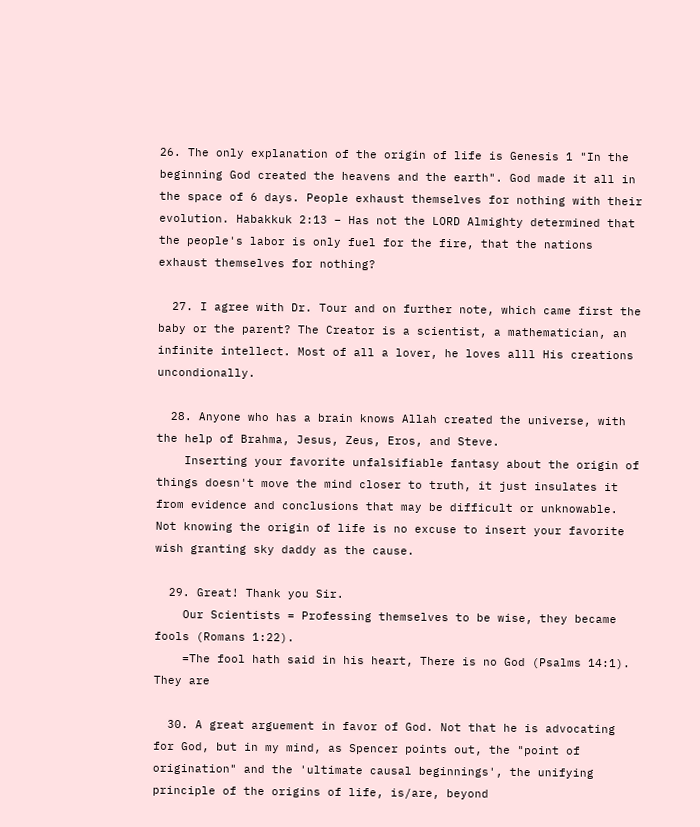26. The only explanation of the origin of life is Genesis 1 "In the beginning God created the heavens and the earth". God made it all in the space of 6 days. People exhaust themselves for nothing with their evolution. Habakkuk 2:13 – Has not the LORD Almighty determined that the people's labor is only fuel for the fire, that the nations exhaust themselves for nothing?

  27. I agree with Dr. Tour and on further note, which came first the baby or the parent? The Creator is a scientist, a mathematician, an infinite intellect. Most of all a lover, he loves alll His creations uncondionally.

  28. Anyone who has a brain knows Allah created the universe, with the help of Brahma, Jesus, Zeus, Eros, and Steve.
    Inserting your favorite unfalsifiable fantasy about the origin of things doesn't move the mind closer to truth, it just insulates it from evidence and conclusions that may be difficult or unknowable. Not knowing the origin of life is no excuse to insert your favorite wish granting sky daddy as the cause.

  29. Great! Thank you Sir.
    Our Scientists = Professing themselves to be wise, they became fools (Romans 1:22).
    =The fool hath said in his heart, There is no God (Psalms 14:1). They are

  30. A great arguement in favor of God. Not that he is advocating for God, but in my mind, as Spencer points out, the "point of origination" and the 'ultimate causal beginnings', the unifying principle of the origins of life, is/are, beyond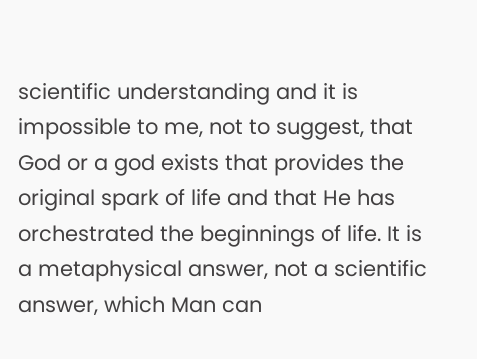scientific understanding and it is impossible to me, not to suggest, that God or a god exists that provides the original spark of life and that He has orchestrated the beginnings of life. It is a metaphysical answer, not a scientific answer, which Man can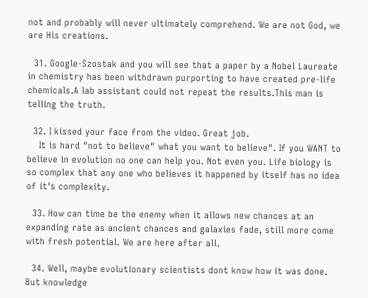not and probably will never ultimately comprehend. We are not God, we are His creations.

  31. Google-Szostak and you will see that a paper by a Nobel Laureate in chemistry has been withdrawn purporting to have created pre-life chemicals.A lab assistant could not repeat the results.This man is telling the truth.

  32. I kissed your face from the video. Great job.
    It is hard "not to believe" what you want to believe". If you WANT to believe in evolution no one can help you. Not even you. Life biology is so complex that any one who believes it happened by itself has no idea of it's complexity.

  33. How can time be the enemy when it allows new chances at an expanding rate as ancient chances and galaxies fade, still more come with fresh potential. We are here after all.

  34. Well, maybe evolutionary scientists dont know how it was done. But knowledge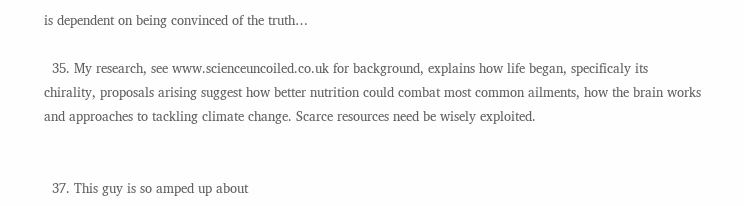is dependent on being convinced of the truth…

  35. My research, see www.scienceuncoiled.co.uk for background, explains how life began, specificaly its chirality, proposals arising suggest how better nutrition could combat most common ailments, how the brain works and approaches to tackling climate change. Scarce resources need be wisely exploited.


  37. This guy is so amped up about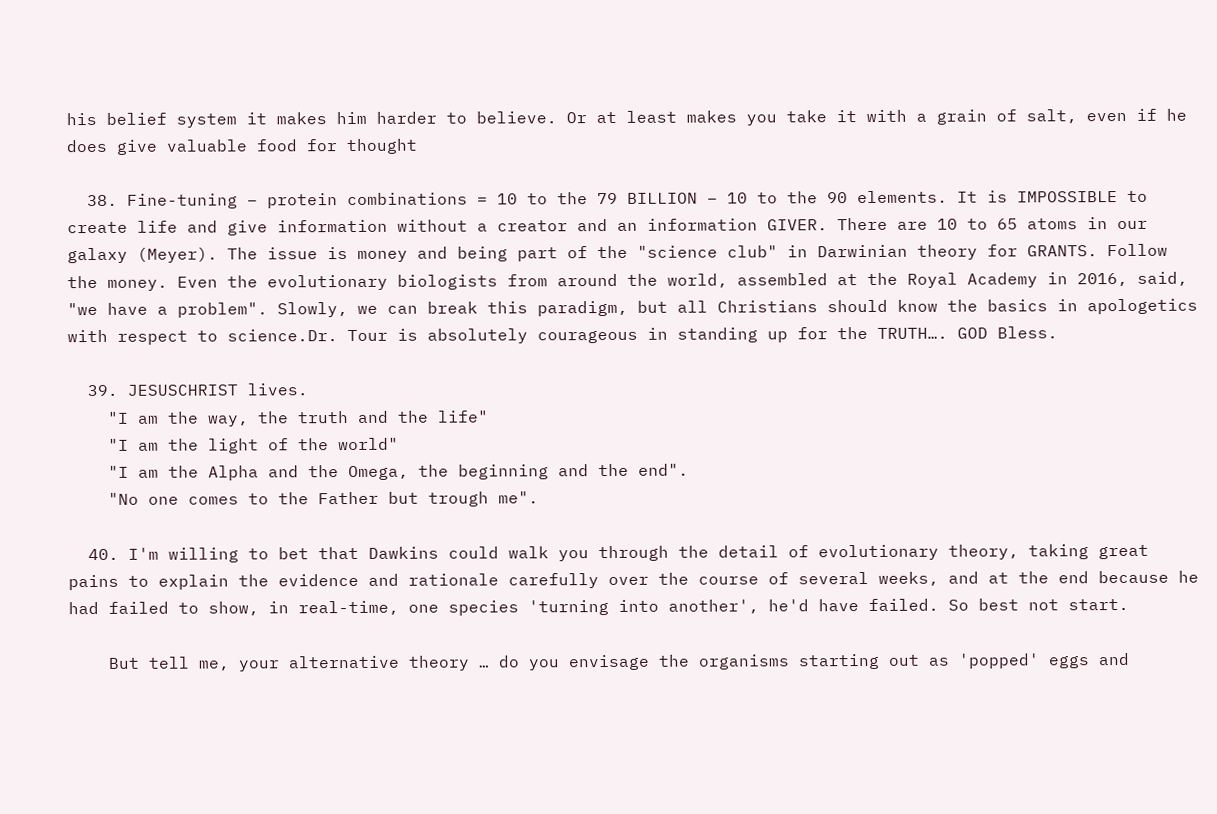his belief system it makes him harder to believe. Or at least makes you take it with a grain of salt, even if he does give valuable food for thought

  38. Fine-tuning – protein combinations = 10 to the 79 BILLION – 10 to the 90 elements. It is IMPOSSIBLE to create life and give information without a creator and an information GIVER. There are 10 to 65 atoms in our galaxy (Meyer). The issue is money and being part of the "science club" in Darwinian theory for GRANTS. Follow the money. Even the evolutionary biologists from around the world, assembled at the Royal Academy in 2016, said, "we have a problem". Slowly, we can break this paradigm, but all Christians should know the basics in apologetics with respect to science.Dr. Tour is absolutely courageous in standing up for the TRUTH…. GOD Bless.

  39. JESUSCHRIST lives.
    "I am the way, the truth and the life"
    "I am the light of the world"
    "I am the Alpha and the Omega, the beginning and the end".
    "No one comes to the Father but trough me".

  40. I'm willing to bet that Dawkins could walk you through the detail of evolutionary theory, taking great pains to explain the evidence and rationale carefully over the course of several weeks, and at the end because he had failed to show, in real-time, one species 'turning into another', he'd have failed. So best not start.

    But tell me, your alternative theory … do you envisage the organisms starting out as 'popped' eggs and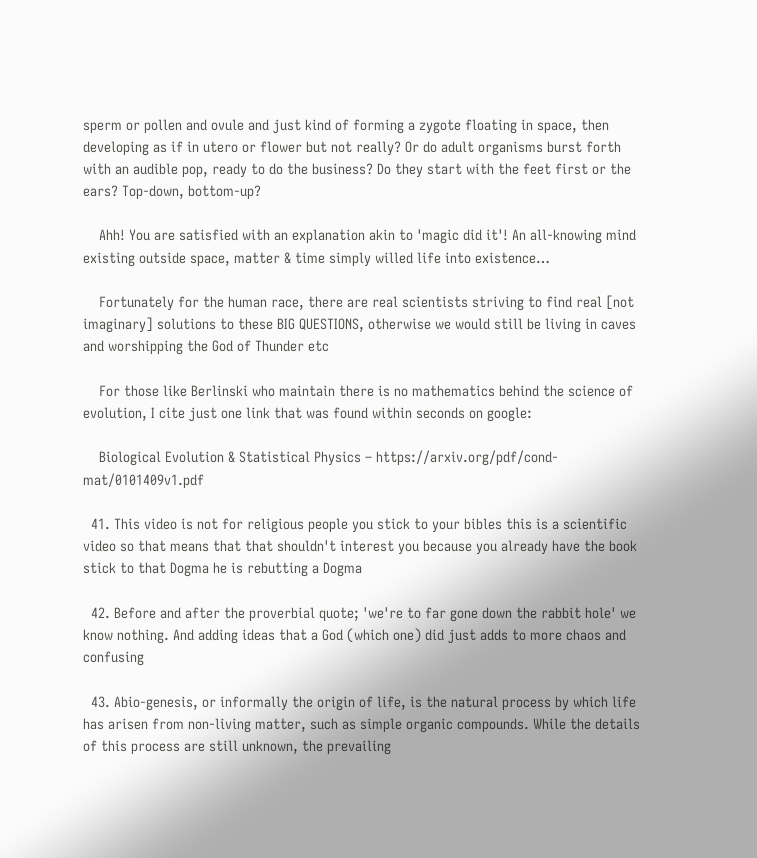sperm or pollen and ovule and just kind of forming a zygote floating in space, then developing as if in utero or flower but not really? Or do adult organisms burst forth with an audible pop, ready to do the business? Do they start with the feet first or the ears? Top-down, bottom-up?

    Ahh! You are satisfied with an explanation akin to 'magic did it'! An all-knowing mind existing outside space, matter & time simply willed life into existence…

    Fortunately for the human race, there are real scientists striving to find real [not imaginary] solutions to these BIG QUESTIONS, otherwise we would still be living in caves and worshipping the God of Thunder etc

    For those like Berlinski who maintain there is no mathematics behind the science of evolution, I cite just one link that was found within seconds on google:

    Biological Evolution & Statistical Physics – https://arxiv.org/pdf/cond-mat/0101409v1.pdf

  41. This video is not for religious people you stick to your bibles this is a scientific video so that means that that shouldn't interest you because you already have the book stick to that Dogma he is rebutting a Dogma

  42. Before and after the proverbial quote; 'we're to far gone down the rabbit hole' we know nothing. And adding ideas that a God (which one) did just adds to more chaos and confusing

  43. Abio-genesis, or informally the origin of life, is the natural process by which life has arisen from non-living matter, such as simple organic compounds. While the details of this process are still unknown, the prevailing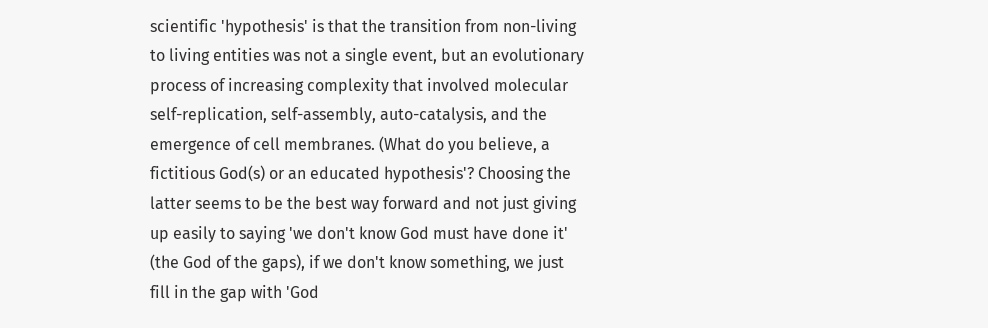scientific 'hypothesis' is that the transition from non-living to living entities was not a single event, but an evolutionary process of increasing complexity that involved molecular self-replication, self-assembly, auto-catalysis, and the emergence of cell membranes. (What do you believe, a fictitious God(s) or an educated hypothesis'? Choosing the latter seems to be the best way forward and not just giving up easily to saying 'we don't know God must have done it' (the God of the gaps), if we don't know something, we just fill in the gap with 'God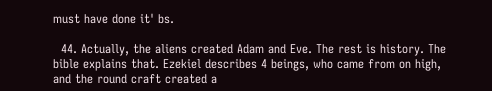must have done it' bs.

  44. Actually, the aliens created Adam and Eve. The rest is history. The bible explains that. Ezekiel describes 4 beings, who came from on high, and the round craft created a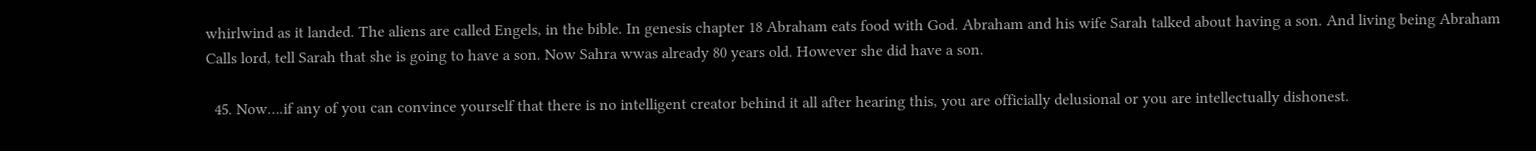whirlwind as it landed. The aliens are called Engels, in the bible. In genesis chapter 18 Abraham eats food with God. Abraham and his wife Sarah talked about having a son. And living being Abraham Calls lord, tell Sarah that she is going to have a son. Now Sahra wwas already 80 years old. However she did have a son.

  45. Now….if any of you can convince yourself that there is no intelligent creator behind it all after hearing this, you are officially delusional or you are intellectually dishonest.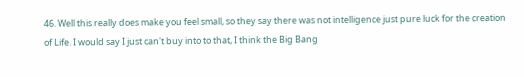46. Well this really does make you feel small, so they say there was not intelligence just pure luck for the creation of Life. I would say I just can't buy into to that, I think the Big Bang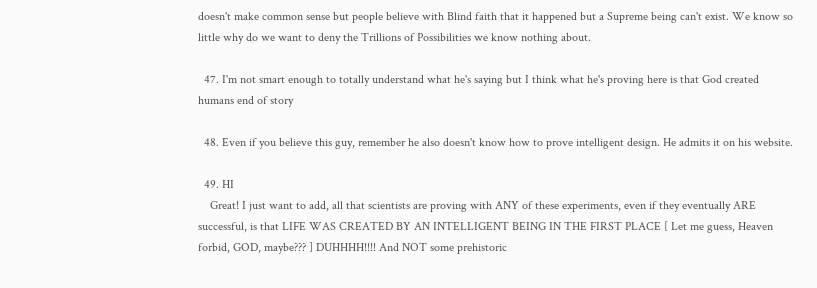doesn't make common sense but people believe with Blind faith that it happened but a Supreme being can't exist. We know so little why do we want to deny the Trillions of Possibilities we know nothing about.

  47. I'm not smart enough to totally understand what he's saying but I think what he's proving here is that God created humans end of story

  48. Even if you believe this guy, remember he also doesn't know how to prove intelligent design. He admits it on his website.

  49. HI
    Great! I just want to add, all that scientists are proving with ANY of these experiments, even if they eventually ARE successful, is that LIFE WAS CREATED BY AN INTELLIGENT BEING IN THE FIRST PLACE [ Let me guess, Heaven forbid, GOD, maybe??? ] DUHHHH!!!! And NOT some prehistoric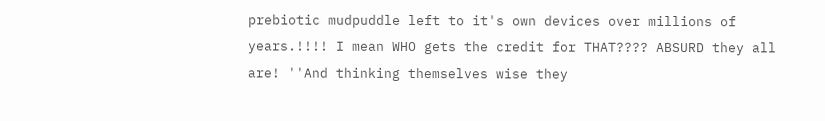prebiotic mudpuddle left to it's own devices over millions of years.!!!! I mean WHO gets the credit for THAT???? ABSURD they all are! ''And thinking themselves wise they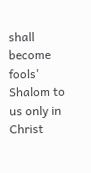shall become fools' Shalom to us only in Christ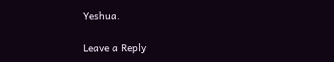Yeshua.

Leave a Reply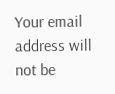Your email address will not be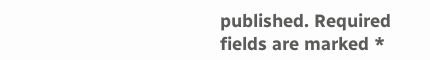published. Required fields are marked *